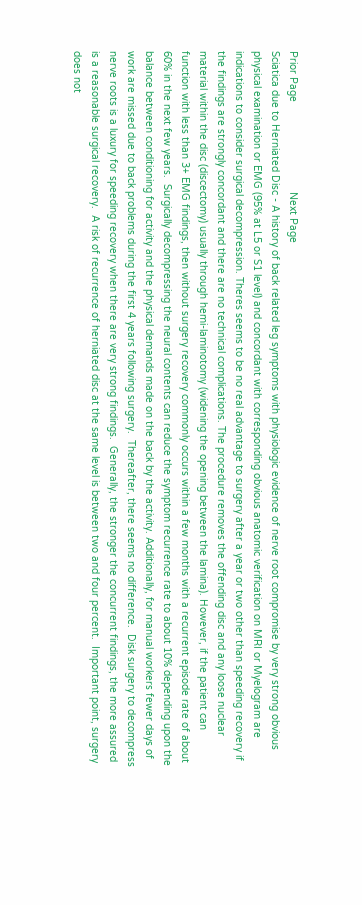Prior Page                              Next Page
Sciatica due to Herniated Disc - A history of back related leg symptoms with physiologic evidence of nerve root compromise by very strong obvious physical examination or EMG (95% at L5 or S1 level) and concordant with corresponding obvious anatomic verification on MRI or Myelogram are indications to consider surgical decompression. Theres seems to be no real advantage to surgery after a year or two other than speeding recovery if the findings are strongly concordant and there are no technical complications. The procedure removes the offending disc and any loose nuclear material within the disc (discectomy) usually through hemi-laminotomy (widening the opening between the lamina). However, if the patient can function with less than 3+ EMG findings, then without surgery recovery commonly occurs within a few months with a recurrent episode rate of about 60% in the next few years.  Surgically decompressing the neural contents can reduce the symptom recurrence rate to about 10% depending upon the balance between conditioning for activity and the physical demands made on the back by the activity. Additionally, for manual workers fewer days of work are missed due to back problems during the first 4 years following surgery.  Thereafter, there seems no difference.  Disk surgery to decompress nerve roots is a luxury for speeding recovery when there are very strong findings.  Generally, the stronger the concurrent findings, the more assured is a reasonable surgical recovery.  A risk of recurrence of herniated disc at the same level is between two and four percent.  Important point, surgery does not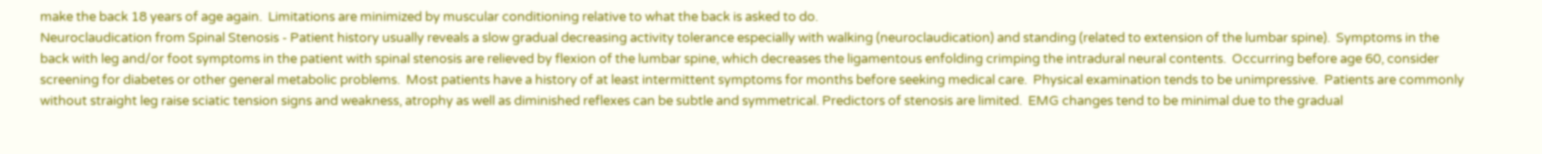make the back 18 years of age again.  Limitations are minimized by muscular conditioning relative to what the back is asked to do.
Neuroclaudication from Spinal Stenosis - Patient history usually reveals a slow gradual decreasing activity tolerance especially with walking (neuroclaudication) and standing (related to extension of the lumbar spine).  Symptoms in the back with leg and/or foot symptoms in the patient with spinal stenosis are relieved by flexion of the lumbar spine, which decreases the ligamentous enfolding crimping the intradural neural contents.  Occurring before age 60, consider screening for diabetes or other general metabolic problems.  Most patients have a history of at least intermittent symptoms for months before seeking medical care.  Physical examination tends to be unimpressive.  Patients are commonly without straight leg raise sciatic tension signs and weakness, atrophy as well as diminished reflexes can be subtle and symmetrical. Predictors of stenosis are limited.  EMG changes tend to be minimal due to the gradual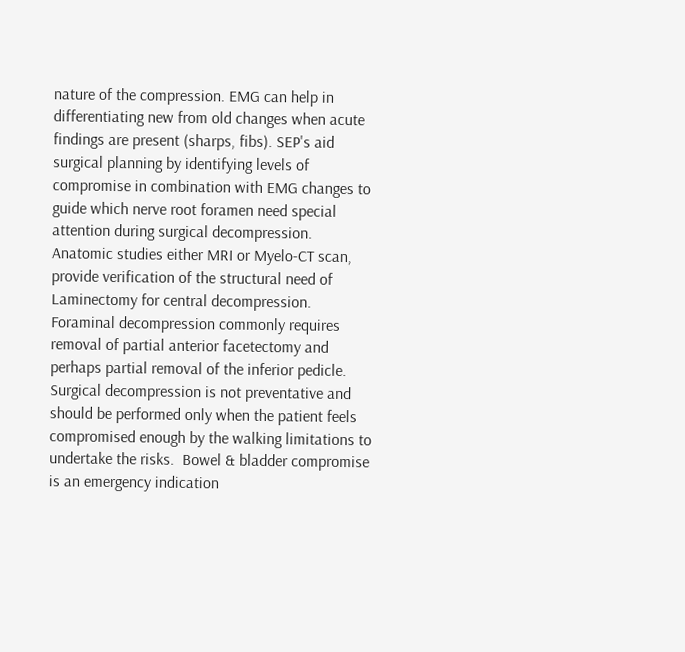nature of the compression. EMG can help in differentiating new from old changes when acute findings are present (sharps, fibs). SEP's aid surgical planning by identifying levels of compromise in combination with EMG changes to guide which nerve root foramen need special attention during surgical decompression.  Anatomic studies either MRI or Myelo-CT scan, provide verification of the structural need of Laminectomy for central decompression. Foraminal decompression commonly requires removal of partial anterior facetectomy and perhaps partial removal of the inferior pedicle.  Surgical decompression is not preventative and should be performed only when the patient feels compromised enough by the walking limitations to undertake the risks.  Bowel & bladder compromise is an emergency indication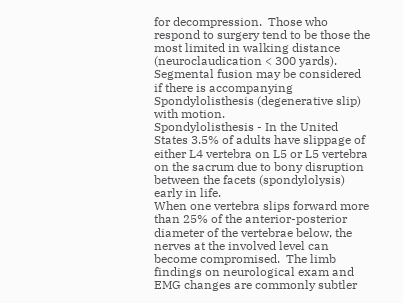for decompression.  Those who respond to surgery tend to be those the most limited in walking distance (neuroclaudication < 300 yards).  Segmental fusion may be considered if there is accompanying Spondylolisthesis (degenerative slip) with motion.
Spondylolisthesis - In the United States 3.5% of adults have slippage of either L4 vertebra on L5 or L5 vertebra on the sacrum due to bony disruption between the facets (spondylolysis) early in life.
When one vertebra slips forward more than 25% of the anterior-posterior diameter of the vertebrae below, the nerves at the involved level can become compromised.  The limb findings on neurological exam and EMG changes are commonly subtler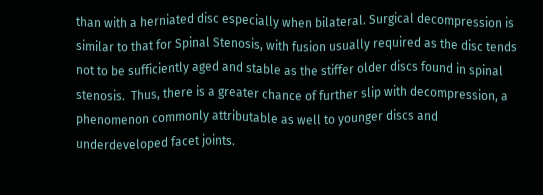than with a herniated disc especially when bilateral. Surgical decompression is similar to that for Spinal Stenosis, with fusion usually required as the disc tends not to be sufficiently aged and stable as the stiffer older discs found in spinal stenosis.  Thus, there is a greater chance of further slip with decompression, a phenomenon commonly attributable as well to younger discs and underdeveloped facet joints.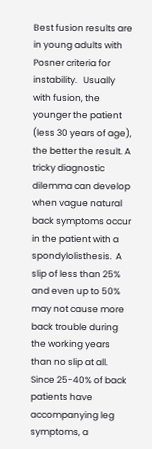Best fusion results are in young adults with Posner criteria for instability.   Usually with fusion, the younger the patient (less 30 years of age), the better the result. A tricky diagnostic dilemma can develop when vague natural back symptoms occur in the patient with a spondylolisthesis.  A slip of less than 25% and even up to 50% may not cause more back trouble during the working years than no slip at all. Since 25-40% of back patients have accompanying leg symptoms, a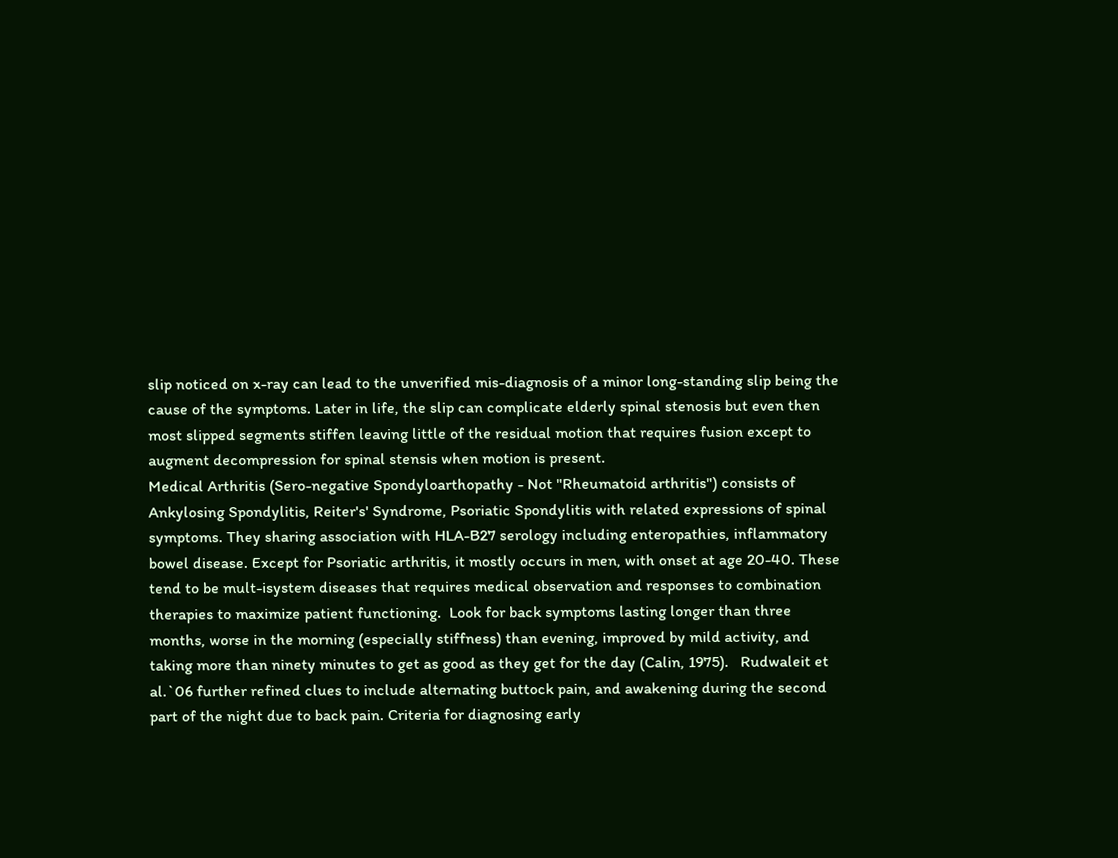slip noticed on x-ray can lead to the unverified mis-diagnosis of a minor long-standing slip being the cause of the symptoms. Later in life, the slip can complicate elderly spinal stenosis but even then most slipped segments stiffen leaving little of the residual motion that requires fusion except to augment decompression for spinal stensis when motion is present.
Medical Arthritis (Sero-negative Spondyloarthopathy - Not "Rheumatoid arthritis") consists of Ankylosing Spondylitis, Reiter's' Syndrome, Psoriatic Spondylitis with related expressions of spinal symptoms. They sharing association with HLA-B27 serology including enteropathies, inflammatory bowel disease. Except for Psoriatic arthritis, it mostly occurs in men, with onset at age 20-40. These tend to be mult-isystem diseases that requires medical observation and responses to combination therapies to maximize patient functioning.  Look for back symptoms lasting longer than three months, worse in the morning (especially stiffness) than evening, improved by mild activity, and taking more than ninety minutes to get as good as they get for the day (Calin, 1975).   Rudwaleit et al.`06 further refined clues to include alternating buttock pain, and awakening during the second part of the night due to back pain. Criteria for diagnosing early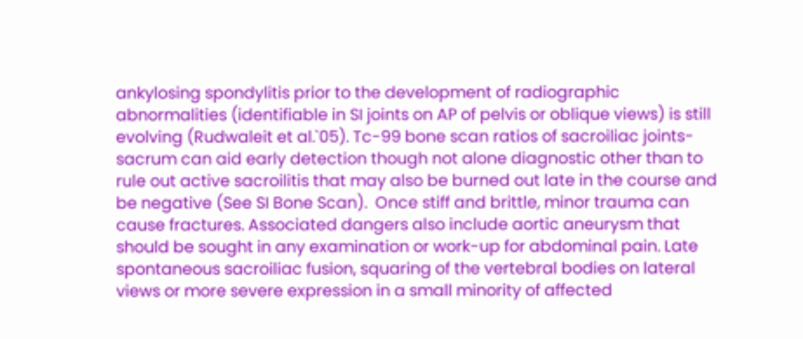ankylosing spondylitis prior to the development of radiographic abnormalities (identifiable in SI joints on AP of pelvis or oblique views) is still evolving (Rudwaleit et al.`05). Tc-99 bone scan ratios of sacroiliac joints-sacrum can aid early detection though not alone diagnostic other than to rule out active sacroilitis that may also be burned out late in the course and be negative (See SI Bone Scan).  Once stiff and brittle, minor trauma can cause fractures. Associated dangers also include aortic aneurysm that should be sought in any examination or work-up for abdominal pain. Late spontaneous sacroiliac fusion, squaring of the vertebral bodies on lateral views or more severe expression in a small minority of affected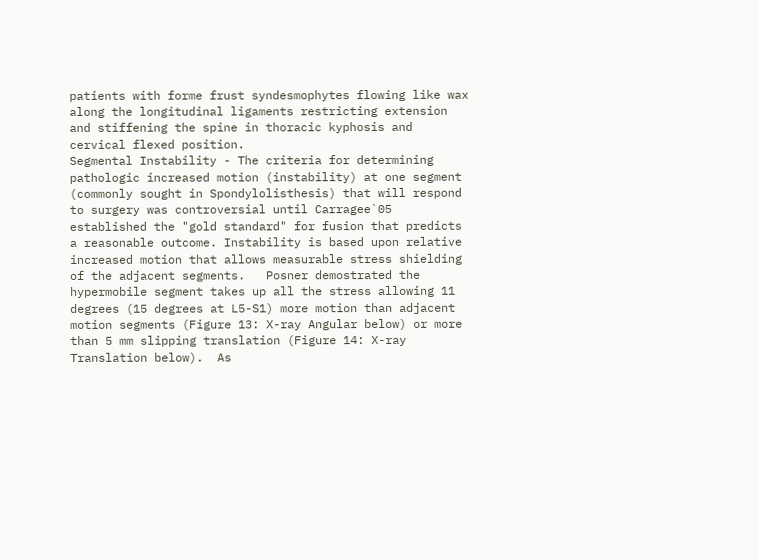patients with forme frust syndesmophytes flowing like wax along the longitudinal ligaments restricting extension and stiffening the spine in thoracic kyphosis and cervical flexed position.
Segmental Instability - The criteria for determining pathologic increased motion (instability) at one segment (commonly sought in Spondylolisthesis) that will respond to surgery was controversial until Carragee`05 established the "gold standard" for fusion that predicts a reasonable outcome. Instability is based upon relative increased motion that allows measurable stress shielding of the adjacent segments.   Posner demostrated the hypermobile segment takes up all the stress allowing 11 degrees (15 degrees at L5-S1) more motion than adjacent motion segments (Figure 13: X-ray Angular below) or more than 5 mm slipping translation (Figure 14: X-ray Translation below).  As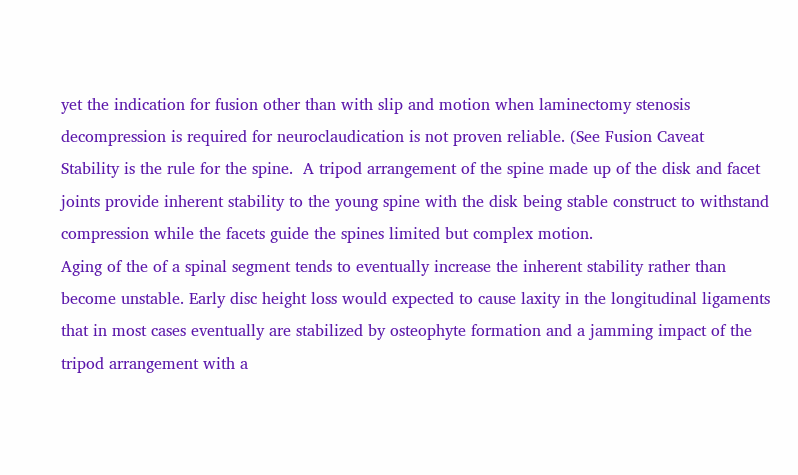yet the indication for fusion other than with slip and motion when laminectomy stenosis decompression is required for neuroclaudication is not proven reliable. (See Fusion Caveat
Stability is the rule for the spine.  A tripod arrangement of the spine made up of the disk and facet joints provide inherent stability to the young spine with the disk being stable construct to withstand compression while the facets guide the spines limited but complex motion.
Aging of the of a spinal segment tends to eventually increase the inherent stability rather than become unstable. Early disc height loss would expected to cause laxity in the longitudinal ligaments that in most cases eventually are stabilized by osteophyte formation and a jamming impact of the tripod arrangement with a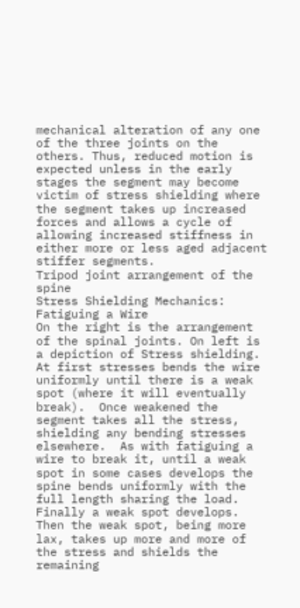mechanical alteration of any one of the three joints on the others. Thus, reduced motion is expected unless in the early stages the segment may become victim of stress shielding where the segment takes up increased forces and allows a cycle of allowing increased stiffness in either more or less aged adjacent stiffer segments.
Tripod joint arrangement of the spine                          Stress Shielding Mechanics: Fatiguing a Wire
On the right is the arrangement of the spinal joints. On left is a depiction of Stress shielding. At first stresses bends the wire uniformly until there is a weak spot (where it will eventually break).  Once weakened the segment takes all the stress, shielding any bending stresses elsewhere.  As with fatiguing a wire to break it, until a weak spot in some cases develops the spine bends uniformly with the full length sharing the load.  Finally a weak spot develops.  Then the weak spot, being more lax, takes up more and more of the stress and shields the remaining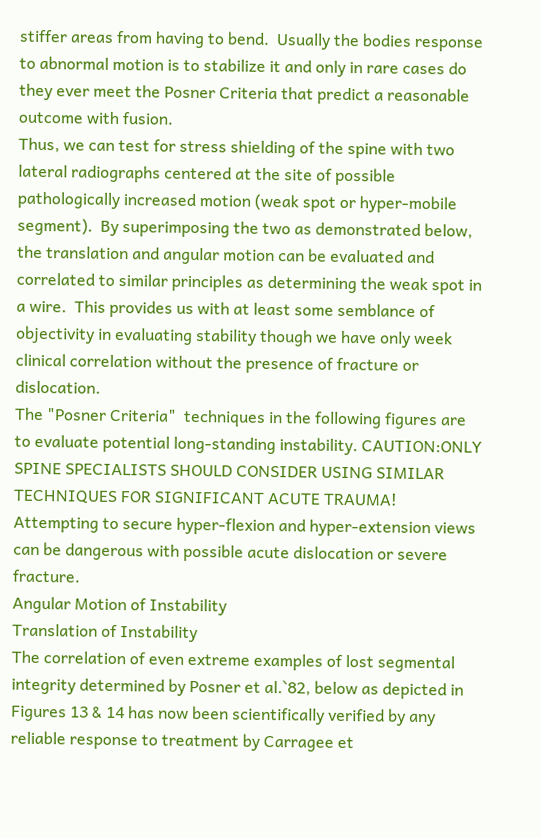stiffer areas from having to bend.  Usually the bodies response to abnormal motion is to stabilize it and only in rare cases do they ever meet the Posner Criteria that predict a reasonable outcome with fusion.
Thus, we can test for stress shielding of the spine with two lateral radiographs centered at the site of possible pathologically increased motion (weak spot or hyper-mobile segment).  By superimposing the two as demonstrated below, the translation and angular motion can be evaluated and correlated to similar principles as determining the weak spot in a wire.  This provides us with at least some semblance of objectivity in evaluating stability though we have only week clinical correlation without the presence of fracture or dislocation.
The "Posner Criteria"  techniques in the following figures are to evaluate potential long-standing instability. CAUTION:ONLY SPINE SPECIALISTS SHOULD CONSIDER USING SIMILAR TECHNIQUES FOR SIGNIFICANT ACUTE TRAUMA!  Attempting to secure hyper-flexion and hyper-extension views can be dangerous with possible acute dislocation or severe fracture.
Angular Motion of Instability
Translation of Instability
The correlation of even extreme examples of lost segmental integrity determined by Posner et al.`82, below as depicted in Figures 13 & 14 has now been scientifically verified by any reliable response to treatment by Carragee et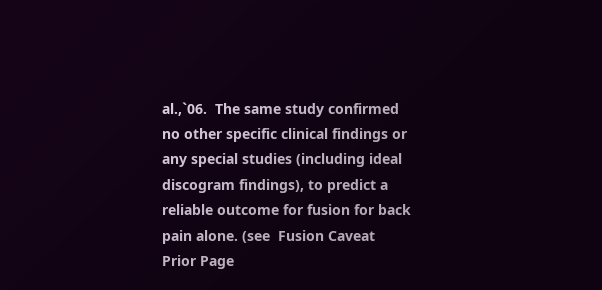al.,`06.  The same study confirmed no other specific clinical findings or any special studies (including ideal discogram findings), to predict a reliable outcome for fusion for back pain alone. (see  Fusion Caveat
Prior Page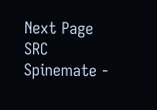Next Page
SRC Spinemate -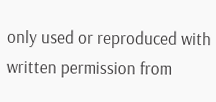only used or reproduced with written permission from